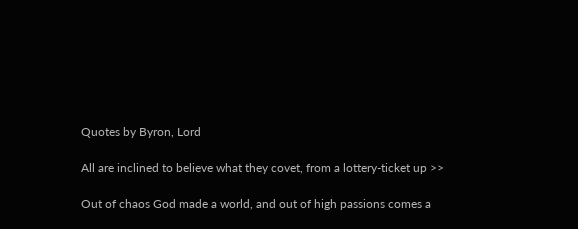Quotes by Byron, Lord

All are inclined to believe what they covet, from a lottery-ticket up >>

Out of chaos God made a world, and out of high passions comes a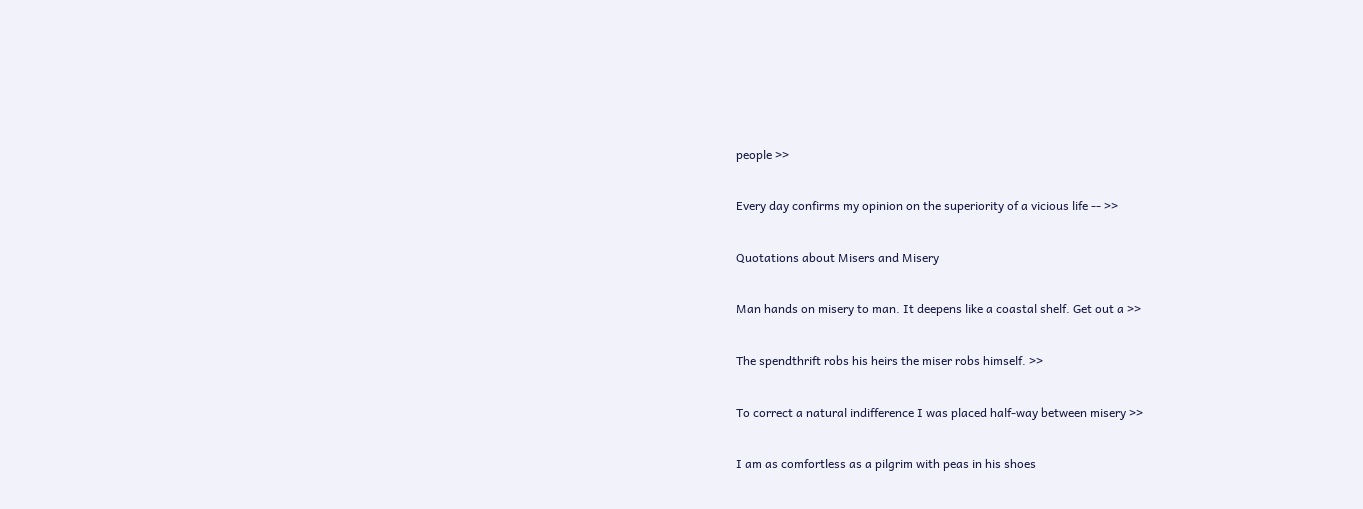people >>

Every day confirms my opinion on the superiority of a vicious life -- >>

Quotations about Misers and Misery

Man hands on misery to man. It deepens like a coastal shelf. Get out a >>

The spendthrift robs his heirs the miser robs himself. >>

To correct a natural indifference I was placed half-way between misery >>

I am as comfortless as a pilgrim with peas in his shoes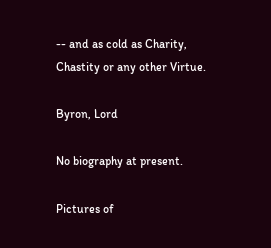-- and as cold as Charity, Chastity or any other Virtue.

Byron, Lord

No biography at present.

Pictures of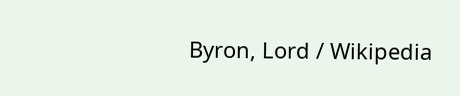Byron, Lord / Wikipedia